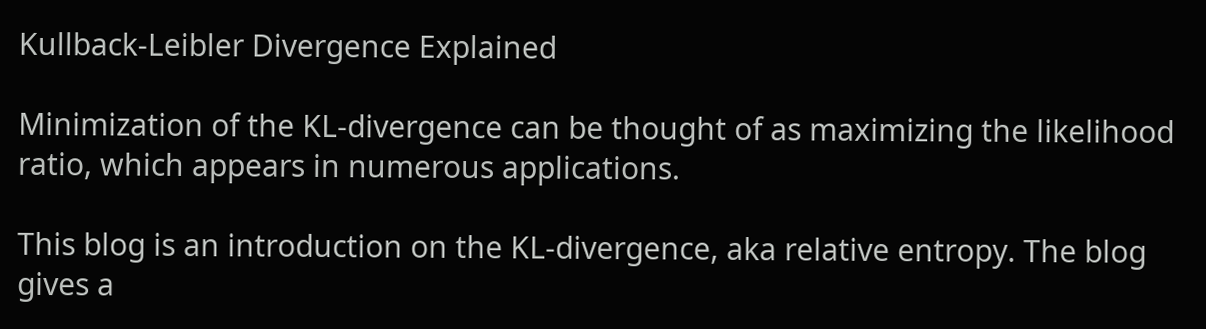Kullback-Leibler Divergence Explained

Minimization of the KL-divergence can be thought of as maximizing the likelihood ratio, which appears in numerous applications.

This blog is an introduction on the KL-divergence, aka relative entropy. The blog gives a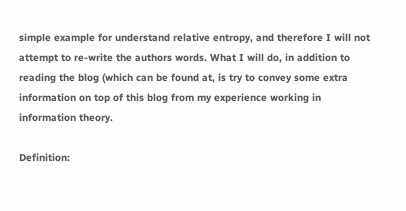simple example for understand relative entropy, and therefore I will not attempt to re-write the authors words. What I will do, in addition to reading the blog (which can be found at, is try to convey some extra information on top of this blog from my experience working in information theory.

Definition: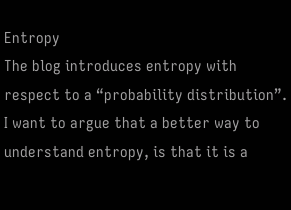Entropy
The blog introduces entropy with respect to a “probability distribution”. I want to argue that a better way to understand entropy, is that it is a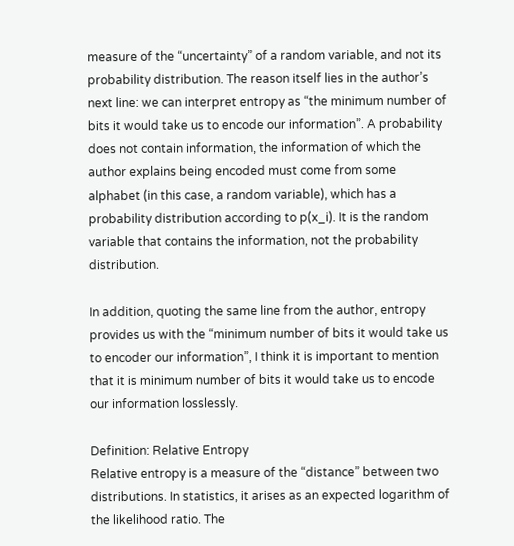measure of the “uncertainty” of a random variable, and not its probability distribution. The reason itself lies in the author’s next line: we can interpret entropy as “the minimum number of bits it would take us to encode our information”. A probability does not contain information, the information of which the author explains being encoded must come from some alphabet (in this case, a random variable), which has a probability distribution according to p(x_i). It is the random variable that contains the information, not the probability distribution.

In addition, quoting the same line from the author, entropy provides us with the “minimum number of bits it would take us to encoder our information”, I think it is important to mention that it is minimum number of bits it would take us to encode our information losslessly.

Definition: Relative Entropy
Relative entropy is a measure of the “distance” between two distributions. In statistics, it arises as an expected logarithm of the likelihood ratio. The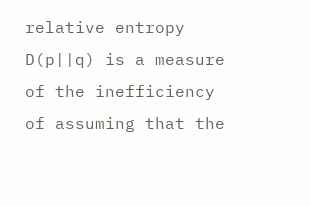relative entropy D(p||q) is a measure of the inefficiency of assuming that the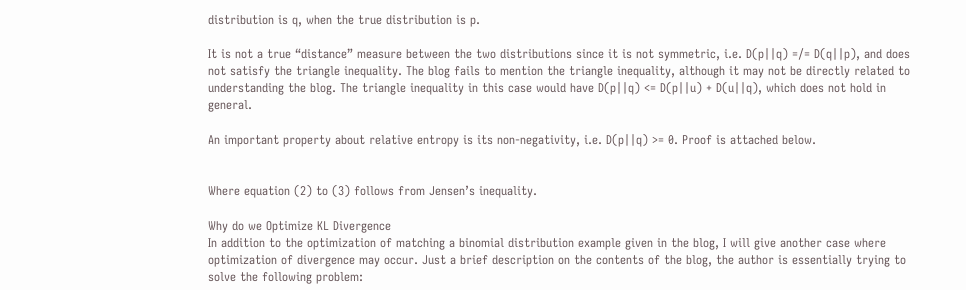distribution is q, when the true distribution is p.

It is not a true “distance” measure between the two distributions since it is not symmetric, i.e. D(p||q) =/= D(q||p), and does not satisfy the triangle inequality. The blog fails to mention the triangle inequality, although it may not be directly related to understanding the blog. The triangle inequality in this case would have D(p||q) <= D(p||u) + D(u||q), which does not hold in general.

An important property about relative entropy is its non-negativity, i.e. D(p||q) >= 0. Proof is attached below.


Where equation (2) to (3) follows from Jensen’s inequality.

Why do we Optimize KL Divergence
In addition to the optimization of matching a binomial distribution example given in the blog, I will give another case where optimization of divergence may occur. Just a brief description on the contents of the blog, the author is essentially trying to solve the following problem: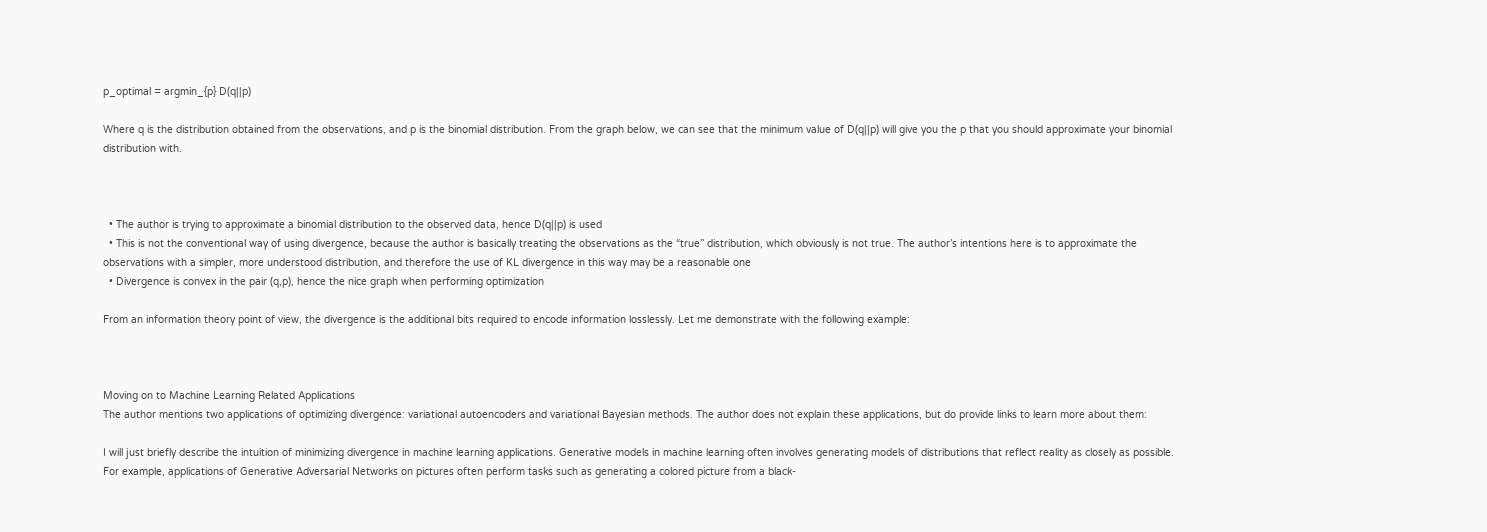p_optimal = argmin_{p} D(q||p)

Where q is the distribution obtained from the observations, and p is the binomial distribution. From the graph below, we can see that the minimum value of D(q||p) will give you the p that you should approximate your binomial distribution with.



  • The author is trying to approximate a binomial distribution to the observed data, hence D(q||p) is used
  • This is not the conventional way of using divergence, because the author is basically treating the observations as the “true” distribution, which obviously is not true. The author’s intentions here is to approximate the observations with a simpler, more understood distribution, and therefore the use of KL divergence in this way may be a reasonable one
  • Divergence is convex in the pair (q,p), hence the nice graph when performing optimization

From an information theory point of view, the divergence is the additional bits required to encode information losslessly. Let me demonstrate with the following example:



Moving on to Machine Learning Related Applications
The author mentions two applications of optimizing divergence: variational autoencoders and variational Bayesian methods. The author does not explain these applications, but do provide links to learn more about them:

I will just briefly describe the intuition of minimizing divergence in machine learning applications. Generative models in machine learning often involves generating models of distributions that reflect reality as closely as possible. For example, applications of Generative Adversarial Networks on pictures often perform tasks such as generating a colored picture from a black-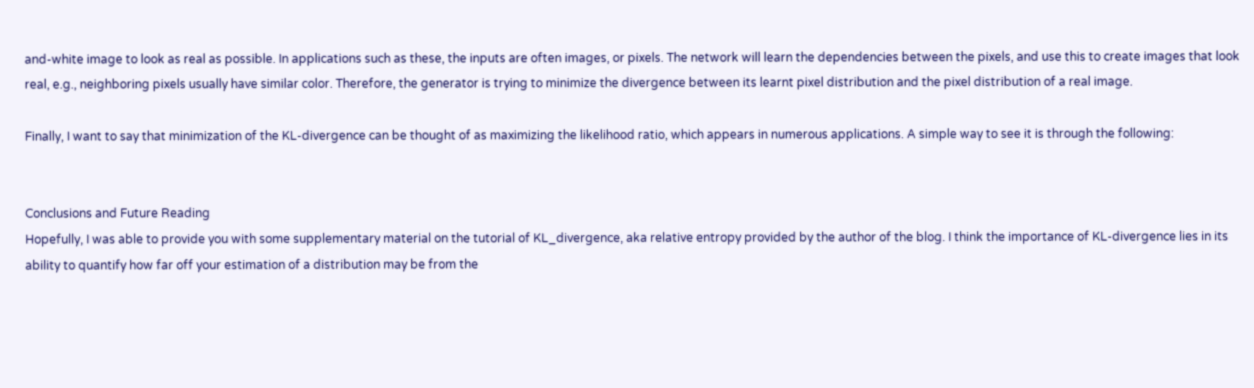and-white image to look as real as possible. In applications such as these, the inputs are often images, or pixels. The network will learn the dependencies between the pixels, and use this to create images that look real, e.g., neighboring pixels usually have similar color. Therefore, the generator is trying to minimize the divergence between its learnt pixel distribution and the pixel distribution of a real image.

Finally, I want to say that minimization of the KL-divergence can be thought of as maximizing the likelihood ratio, which appears in numerous applications. A simple way to see it is through the following:


Conclusions and Future Reading
Hopefully, I was able to provide you with some supplementary material on the tutorial of KL_divergence, aka relative entropy provided by the author of the blog. I think the importance of KL-divergence lies in its ability to quantify how far off your estimation of a distribution may be from the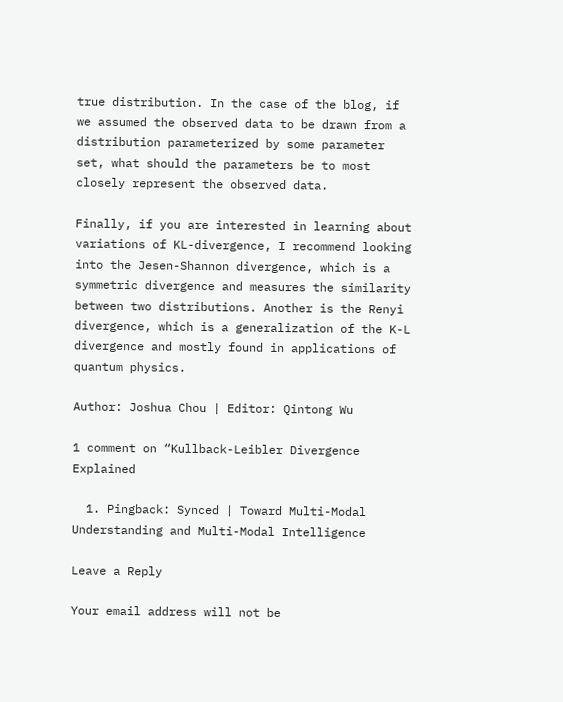true distribution. In the case of the blog, if we assumed the observed data to be drawn from a distribution parameterized by some parameter set, what should the parameters be to most closely represent the observed data.

Finally, if you are interested in learning about variations of KL-divergence, I recommend looking into the Jesen-Shannon divergence, which is a symmetric divergence and measures the similarity between two distributions. Another is the Renyi divergence, which is a generalization of the K-L divergence and mostly found in applications of quantum physics.

Author: Joshua Chou | Editor: Qintong Wu

1 comment on “Kullback-Leibler Divergence Explained

  1. Pingback: Synced | Toward Multi-Modal Understanding and Multi-Modal Intelligence

Leave a Reply

Your email address will not be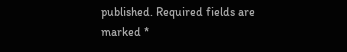published. Required fields are marked *